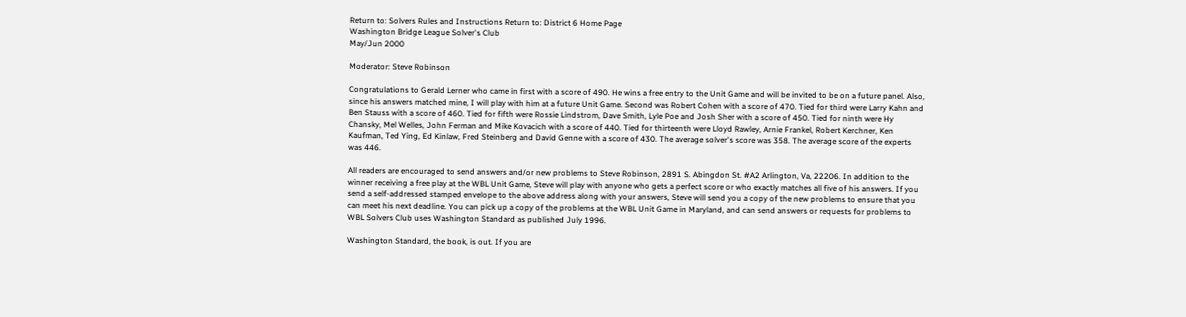Return to: Solvers Rules and Instructions Return to: District 6 Home Page
Washington Bridge League Solver's Club
May/Jun 2000

Moderator: Steve Robinson

Congratulations to Gerald Lerner who came in first with a score of 490. He wins a free entry to the Unit Game and will be invited to be on a future panel. Also, since his answers matched mine, I will play with him at a future Unit Game. Second was Robert Cohen with a score of 470. Tied for third were Larry Kahn and Ben Stauss with a score of 460. Tied for fifth were Rossie Lindstrom, Dave Smith, Lyle Poe and Josh Sher with a score of 450. Tied for ninth were Hy Chansky, Mel Welles, John Ferman and Mike Kovacich with a score of 440. Tied for thirteenth were Lloyd Rawley, Arnie Frankel, Robert Kerchner, Ken Kaufman, Ted Ying, Ed Kinlaw, Fred Steinberg and David Genne with a score of 430. The average solver's score was 358. The average score of the experts was 446.

All readers are encouraged to send answers and/or new problems to Steve Robinson, 2891 S. Abingdon St. #A2 Arlington, Va, 22206. In addition to the winner receiving a free play at the WBL Unit Game, Steve will play with anyone who gets a perfect score or who exactly matches all five of his answers. If you send a self-addressed stamped envelope to the above address along with your answers, Steve will send you a copy of the new problems to ensure that you can meet his next deadline. You can pick up a copy of the problems at the WBL Unit Game in Maryland, and can send answers or requests for problems to WBL Solvers Club uses Washington Standard as published July 1996.

Washington Standard, the book, is out. If you are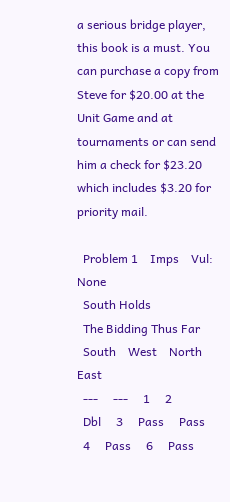a serious bridge player, this book is a must. You can purchase a copy from Steve for $20.00 at the Unit Game and at tournaments or can send him a check for $23.20 which includes $3.20 for priority mail.

  Problem 1    Imps    Vul: None
  South Holds
  The Bidding Thus Far
  South    West    North    East
  ---     ---     1     2
  Dbl     3     Pass     Pass
  4     Pass     6     Pass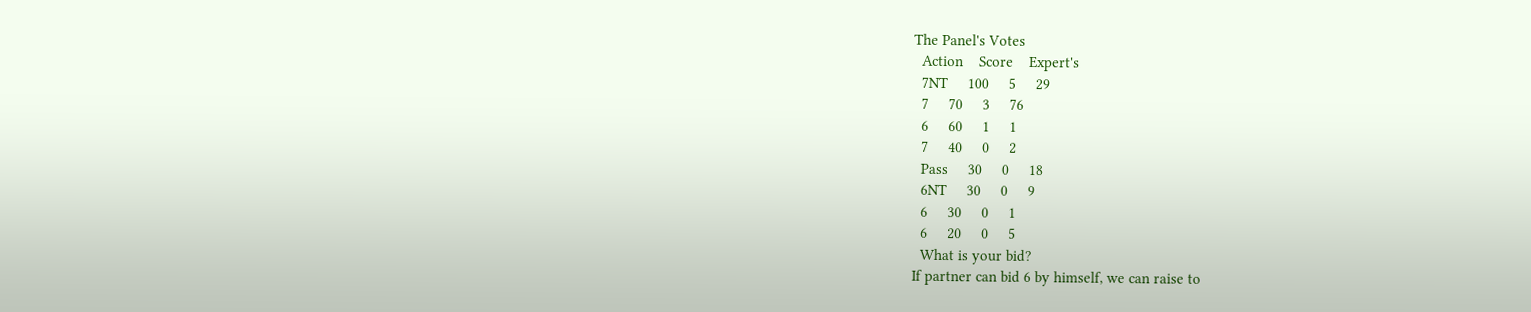The Panel's Votes
  Action    Score    Expert's
  7NT     100     5     29
  7     70     3     76
  6     60     1     1
  7     40     0     2
  Pass     30     0     18
  6NT     30     0     9
  6     30     0     1
  6     20     0     5
  What is your bid?
If partner can bid 6 by himself, we can raise to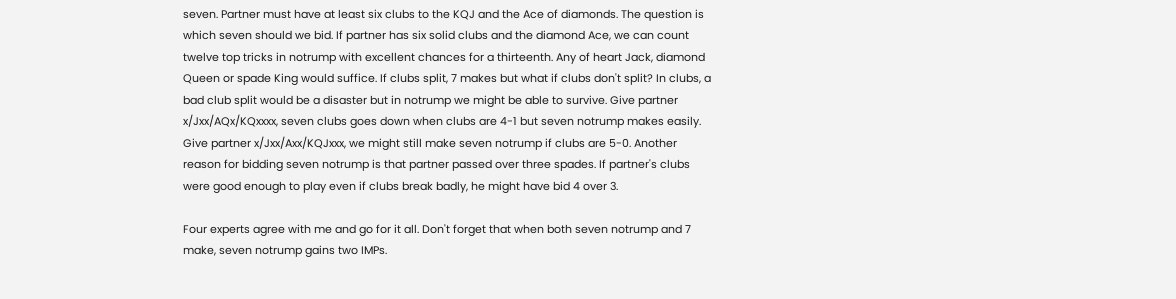seven. Partner must have at least six clubs to the KQJ and the Ace of diamonds. The question is which seven should we bid. If partner has six solid clubs and the diamond Ace, we can count twelve top tricks in notrump with excellent chances for a thirteenth. Any of heart Jack, diamond Queen or spade King would suffice. If clubs split, 7 makes but what if clubs don't split? In clubs, a bad club split would be a disaster but in notrump we might be able to survive. Give partner x/Jxx/AQx/KQxxxx, seven clubs goes down when clubs are 4-1 but seven notrump makes easily. Give partner x/Jxx/Axx/KQJxxx, we might still make seven notrump if clubs are 5-0. Another reason for bidding seven notrump is that partner passed over three spades. If partner's clubs were good enough to play even if clubs break badly, he might have bid 4 over 3.

Four experts agree with me and go for it all. Don't forget that when both seven notrump and 7 make, seven notrump gains two IMPs.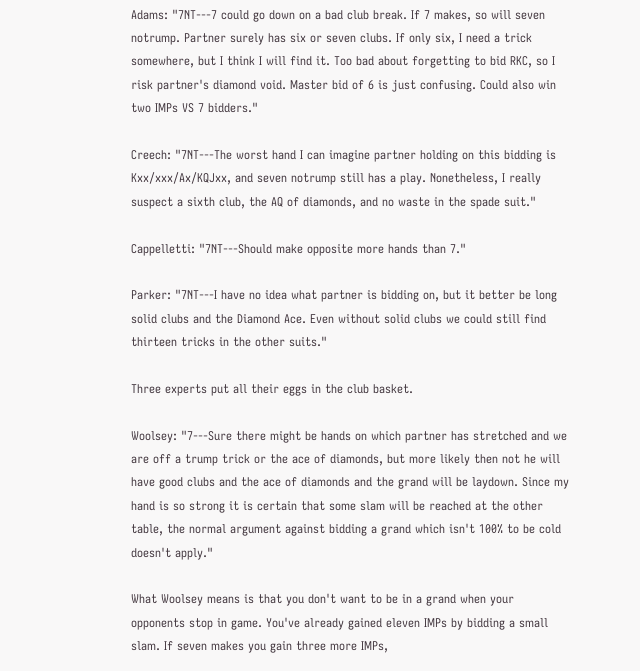Adams: "7NT---7 could go down on a bad club break. If 7 makes, so will seven notrump. Partner surely has six or seven clubs. If only six, I need a trick somewhere, but I think I will find it. Too bad about forgetting to bid RKC, so I risk partner's diamond void. Master bid of 6 is just confusing. Could also win two IMPs VS 7 bidders."

Creech: "7NT---The worst hand I can imagine partner holding on this bidding is Kxx/xxx/Ax/KQJxx, and seven notrump still has a play. Nonetheless, I really suspect a sixth club, the AQ of diamonds, and no waste in the spade suit."

Cappelletti: "7NT---Should make opposite more hands than 7."

Parker: "7NT---I have no idea what partner is bidding on, but it better be long solid clubs and the Diamond Ace. Even without solid clubs we could still find thirteen tricks in the other suits."

Three experts put all their eggs in the club basket.

Woolsey: "7---Sure there might be hands on which partner has stretched and we are off a trump trick or the ace of diamonds, but more likely then not he will have good clubs and the ace of diamonds and the grand will be laydown. Since my hand is so strong it is certain that some slam will be reached at the other table, the normal argument against bidding a grand which isn't 100% to be cold doesn't apply."

What Woolsey means is that you don't want to be in a grand when your opponents stop in game. You've already gained eleven IMPs by bidding a small slam. If seven makes you gain three more IMPs,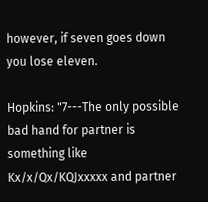however, if seven goes down you lose eleven.

Hopkins: "7---The only possible bad hand for partner is something like Kx/x/Qx/KQJxxxxx and partner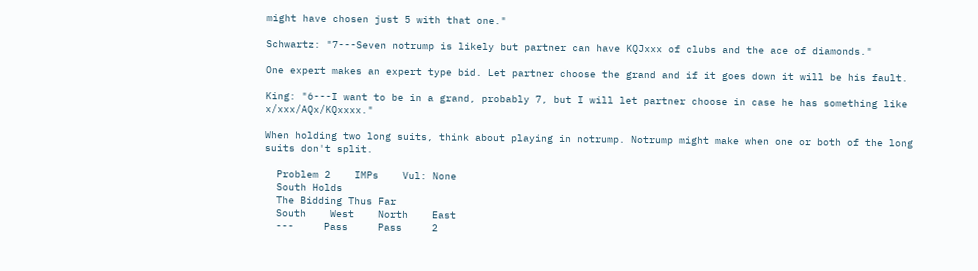might have chosen just 5 with that one."

Schwartz: "7---Seven notrump is likely but partner can have KQJxxx of clubs and the ace of diamonds."

One expert makes an expert type bid. Let partner choose the grand and if it goes down it will be his fault.

King: "6---I want to be in a grand, probably 7, but I will let partner choose in case he has something like x/xxx/AQx/KQxxxx."

When holding two long suits, think about playing in notrump. Notrump might make when one or both of the long suits don't split.

  Problem 2    IMPs    Vul: None
  South Holds
  The Bidding Thus Far
  South    West    North    East
  ---     Pass     Pass     2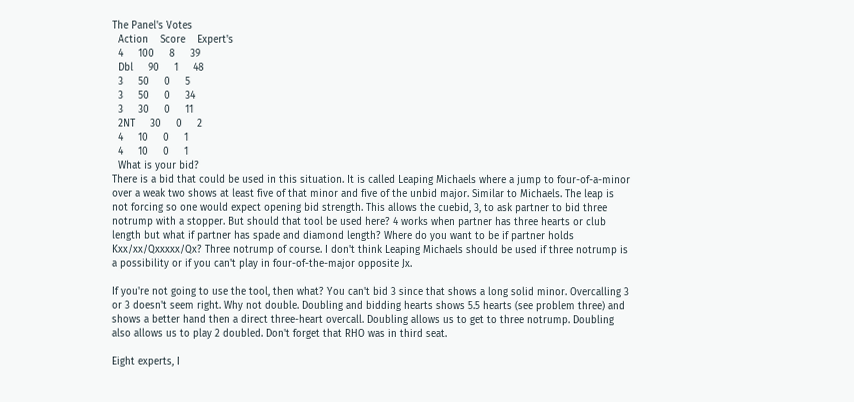The Panel's Votes
  Action    Score    Expert's
  4     100     8     39
  Dbl     90     1     48
  3     50     0     5
  3     50     0     34
  3     30     0     11
  2NT     30     0     2
  4     10     0     1
  4     10     0     1
  What is your bid?
There is a bid that could be used in this situation. It is called Leaping Michaels where a jump to four-of-a-minor over a weak two shows at least five of that minor and five of the unbid major. Similar to Michaels. The leap is not forcing so one would expect opening bid strength. This allows the cuebid, 3, to ask partner to bid three notrump with a stopper. But should that tool be used here? 4 works when partner has three hearts or club length but what if partner has spade and diamond length? Where do you want to be if partner holds Kxx/xx/Qxxxxx/Qx? Three notrump of course. I don't think Leaping Michaels should be used if three notrump is a possibility or if you can't play in four-of-the-major opposite Jx.

If you're not going to use the tool, then what? You can't bid 3 since that shows a long solid minor. Overcalling 3 or 3 doesn't seem right. Why not double. Doubling and bidding hearts shows 5.5 hearts (see problem three) and shows a better hand then a direct three-heart overcall. Doubling allows us to get to three notrump. Doubling also allows us to play 2 doubled. Don't forget that RHO was in third seat.

Eight experts, I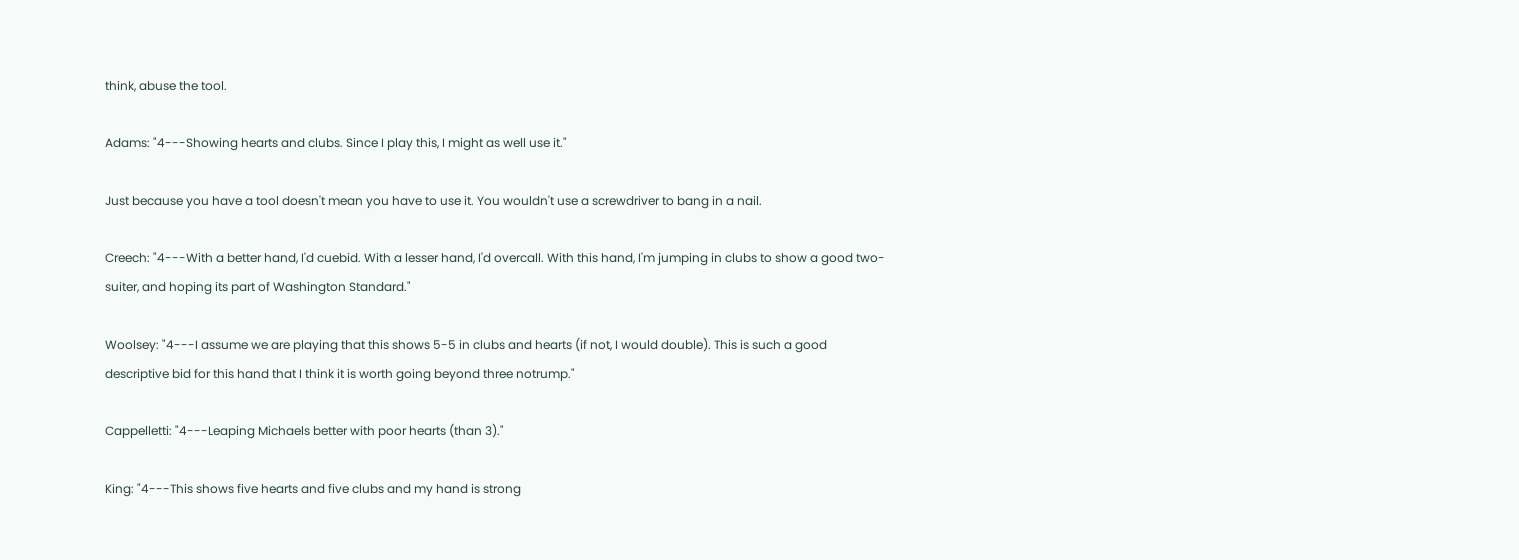think, abuse the tool.

Adams: "4---Showing hearts and clubs. Since I play this, I might as well use it."

Just because you have a tool doesn't mean you have to use it. You wouldn't use a screwdriver to bang in a nail.

Creech: "4---With a better hand, I'd cuebid. With a lesser hand, I'd overcall. With this hand, I'm jumping in clubs to show a good two-suiter, and hoping its part of Washington Standard."

Woolsey: "4---I assume we are playing that this shows 5-5 in clubs and hearts (if not, I would double). This is such a good descriptive bid for this hand that I think it is worth going beyond three notrump."

Cappelletti: "4---Leaping Michaels better with poor hearts (than 3)."

King: "4---This shows five hearts and five clubs and my hand is strong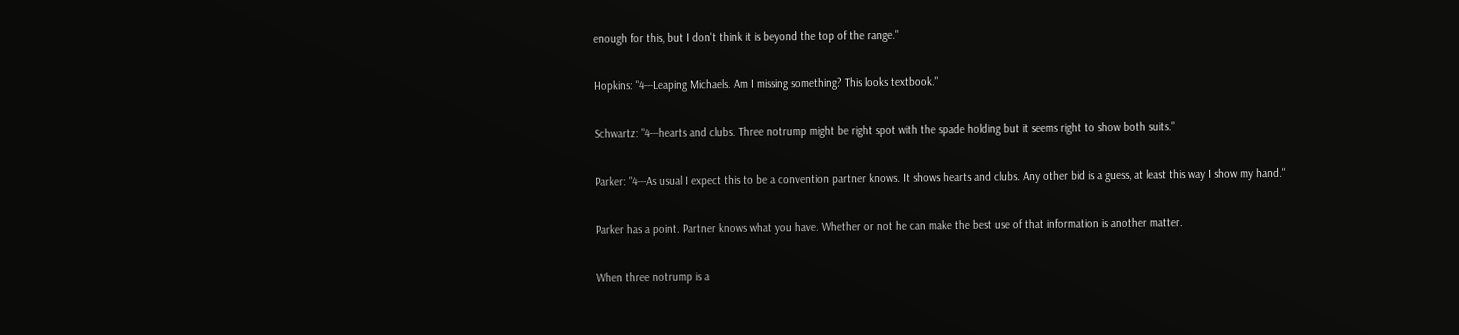enough for this, but I don't think it is beyond the top of the range."

Hopkins: "4---Leaping Michaels. Am I missing something? This looks textbook."

Schwartz: "4---hearts and clubs. Three notrump might be right spot with the spade holding but it seems right to show both suits."

Parker: "4---As usual I expect this to be a convention partner knows. It shows hearts and clubs. Any other bid is a guess, at least this way I show my hand."

Parker has a point. Partner knows what you have. Whether or not he can make the best use of that information is another matter.

When three notrump is a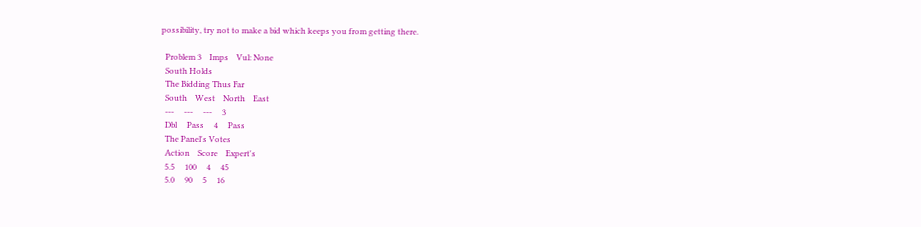possibility, try not to make a bid which keeps you from getting there.

  Problem 3    Imps    Vul: None
  South Holds
  The Bidding Thus Far
  South    West    North    East
  ---     ---     ---     3
  Dbl     Pass     4     Pass
  The Panel's Votes
  Action    Score    Expert's
  5.5     100     4     45
  5.0     90     5     16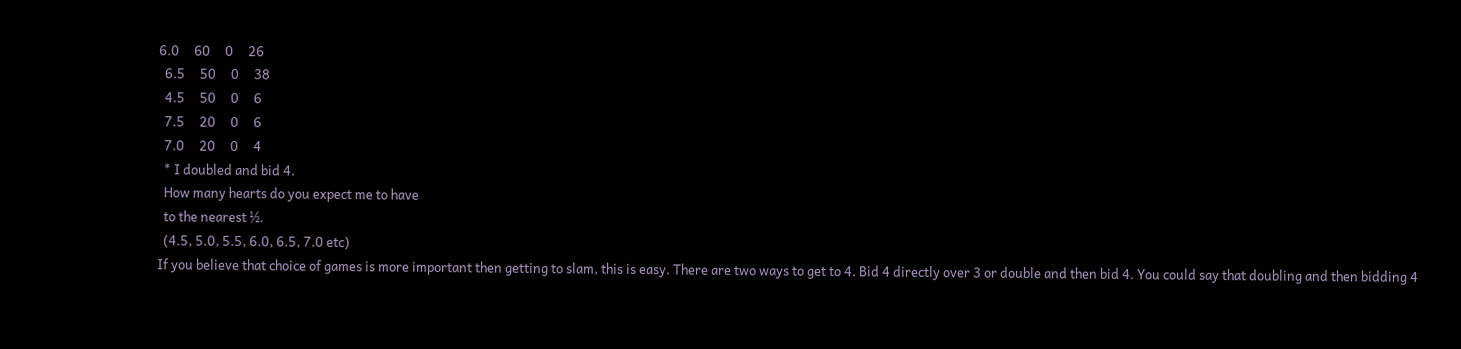6.0     60     0     26
  6.5     50     0     38
  4.5     50     0     6
  7.5     20     0     6
  7.0     20     0     4
  * I doubled and bid 4.
  How many hearts do you expect me to have
  to the nearest ½.
  (4.5, 5.0, 5.5, 6.0, 6.5, 7.0 etc)
If you believe that choice of games is more important then getting to slam, this is easy. There are two ways to get to 4. Bid 4 directly over 3 or double and then bid 4. You could say that doubling and then bidding 4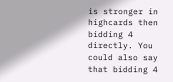is stronger in highcards then bidding 4 directly. You could also say that bidding 4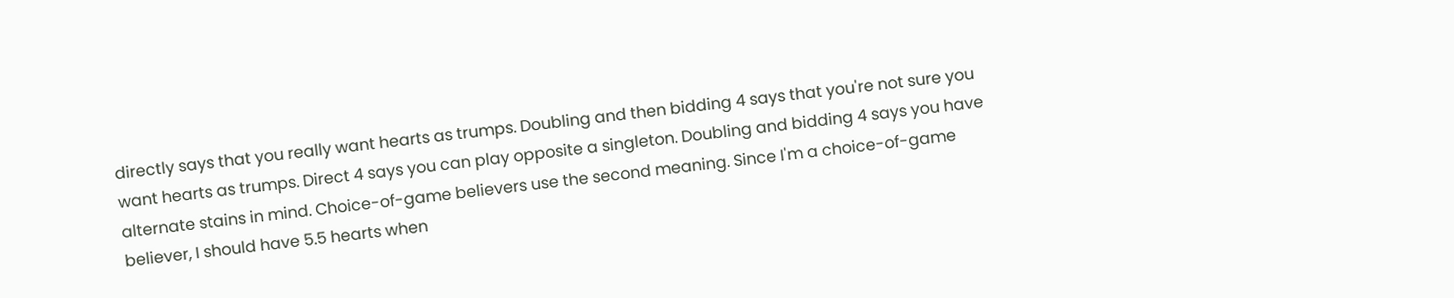directly says that you really want hearts as trumps. Doubling and then bidding 4 says that you're not sure you want hearts as trumps. Direct 4 says you can play opposite a singleton. Doubling and bidding 4 says you have alternate stains in mind. Choice-of-game believers use the second meaning. Since I'm a choice-of-game believer, I should have 5.5 hearts when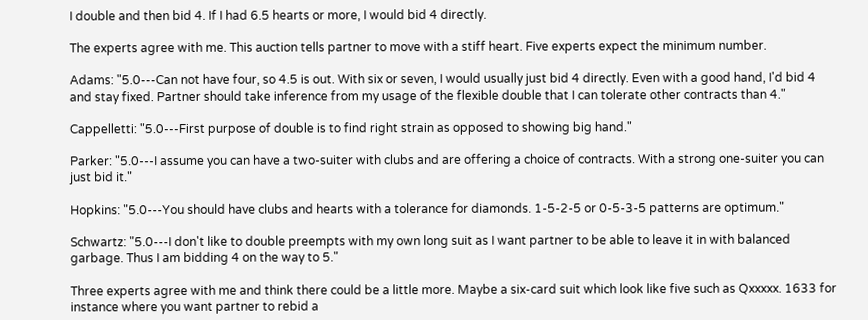I double and then bid 4. If I had 6.5 hearts or more, I would bid 4 directly.

The experts agree with me. This auction tells partner to move with a stiff heart. Five experts expect the minimum number.

Adams: "5.0---Can not have four, so 4.5 is out. With six or seven, I would usually just bid 4 directly. Even with a good hand, I'd bid 4 and stay fixed. Partner should take inference from my usage of the flexible double that I can tolerate other contracts than 4."

Cappelletti: "5.0---First purpose of double is to find right strain as opposed to showing big hand."

Parker: "5.0---I assume you can have a two-suiter with clubs and are offering a choice of contracts. With a strong one-suiter you can just bid it."

Hopkins: "5.0---You should have clubs and hearts with a tolerance for diamonds. 1-5-2-5 or 0-5-3-5 patterns are optimum."

Schwartz: "5.0---I don't like to double preempts with my own long suit as I want partner to be able to leave it in with balanced garbage. Thus I am bidding 4 on the way to 5."

Three experts agree with me and think there could be a little more. Maybe a six-card suit which look like five such as Qxxxxx. 1633 for instance where you want partner to rebid a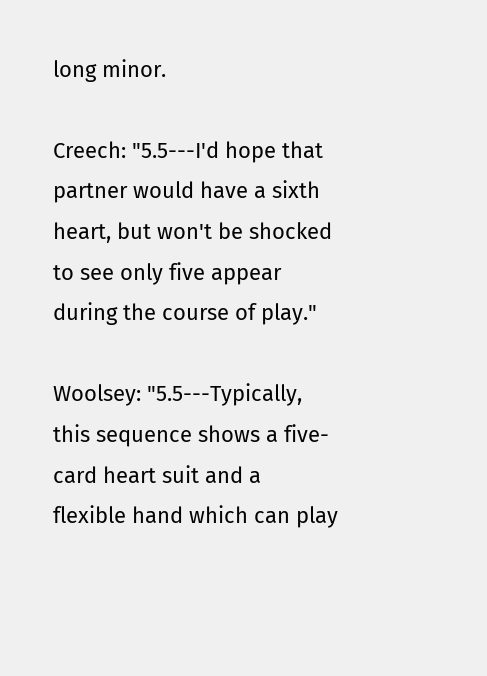long minor.

Creech: "5.5---I'd hope that partner would have a sixth heart, but won't be shocked to see only five appear during the course of play."

Woolsey: "5.5---Typically, this sequence shows a five-card heart suit and a flexible hand which can play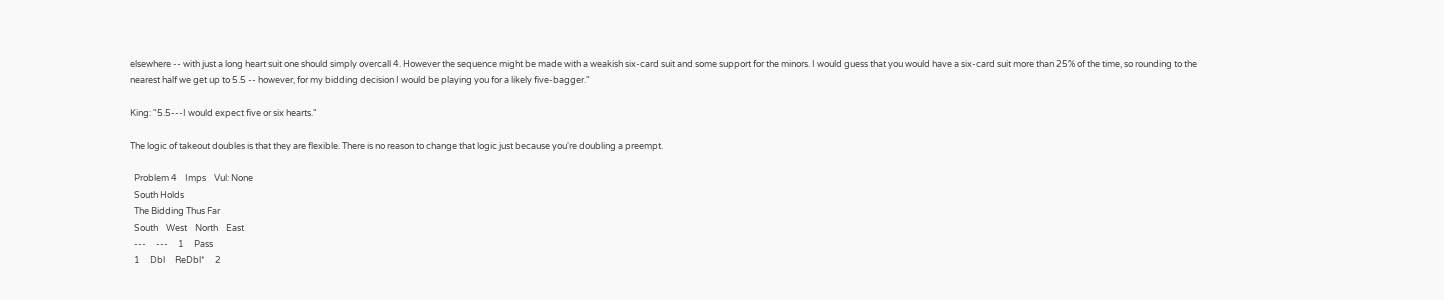elsewhere -- with just a long heart suit one should simply overcall 4. However the sequence might be made with a weakish six-card suit and some support for the minors. I would guess that you would have a six-card suit more than 25% of the time, so rounding to the nearest half we get up to 5.5 -- however, for my bidding decision I would be playing you for a likely five-bagger."

King: "5.5---I would expect five or six hearts."

The logic of takeout doubles is that they are flexible. There is no reason to change that logic just because you're doubling a preempt.

  Problem 4    Imps    Vul: None
  South Holds
  The Bidding Thus Far
  South    West    North    East
  ---     ---     1     Pass
  1     Dbl     ReDbl*     2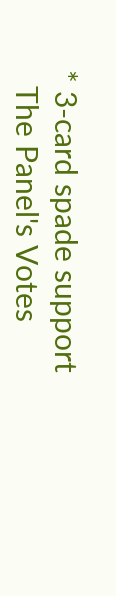* 3-card spade support
  The Panel's Votes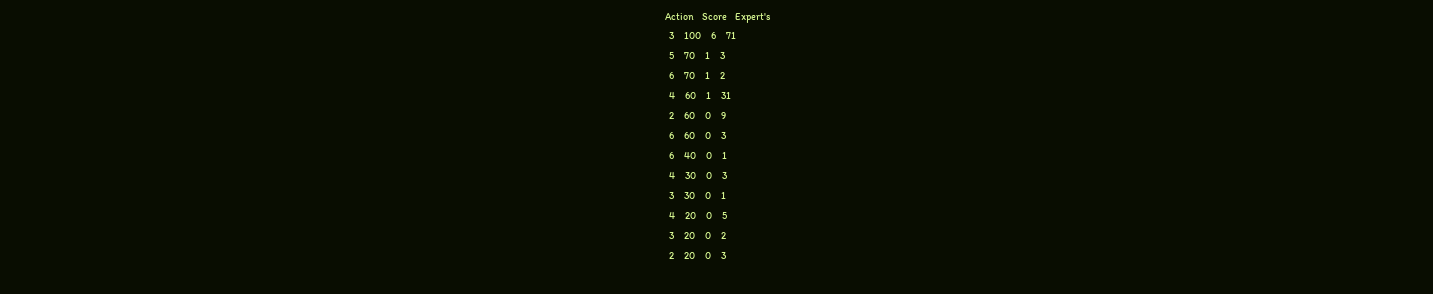Action    Score    Expert's
  3     100     6     71
  5     70     1     3
  6     70     1     2
  4     60     1     31
  2     60     0     9
  6     60     0     3
  6     40     0     1
  4     30     0     3
  3     30     0     1
  4     20     0     5
  3     20     0     2
  2     20     0     3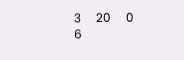3     20     0     6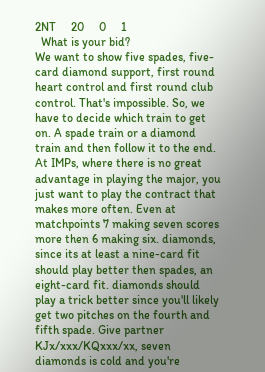2NT     20     0     1
  What is your bid?
We want to show five spades, five-card diamond support, first round heart control and first round club control. That's impossible. So, we have to decide which train to get on. A spade train or a diamond train and then follow it to the end. At IMPs, where there is no great advantage in playing the major, you just want to play the contract that makes more often. Even at matchpoints 7 making seven scores more then 6 making six. diamonds, since its at least a nine-card fit should play better then spades, an eight-card fit. diamonds should play a trick better since you'll likely get two pitches on the fourth and fifth spade. Give partner KJx/xxx/KQxxx/xx, seven diamonds is cold and you're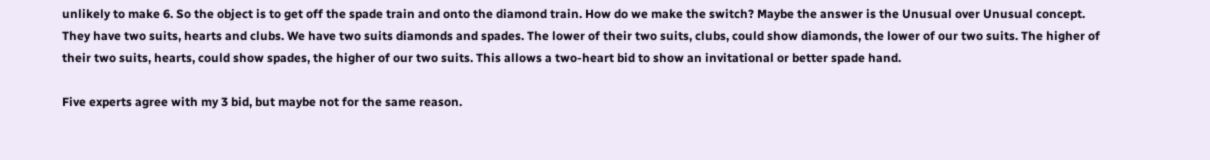unlikely to make 6. So the object is to get off the spade train and onto the diamond train. How do we make the switch? Maybe the answer is the Unusual over Unusual concept. They have two suits, hearts and clubs. We have two suits diamonds and spades. The lower of their two suits, clubs, could show diamonds, the lower of our two suits. The higher of their two suits, hearts, could show spades, the higher of our two suits. This allows a two-heart bid to show an invitational or better spade hand.

Five experts agree with my 3 bid, but maybe not for the same reason.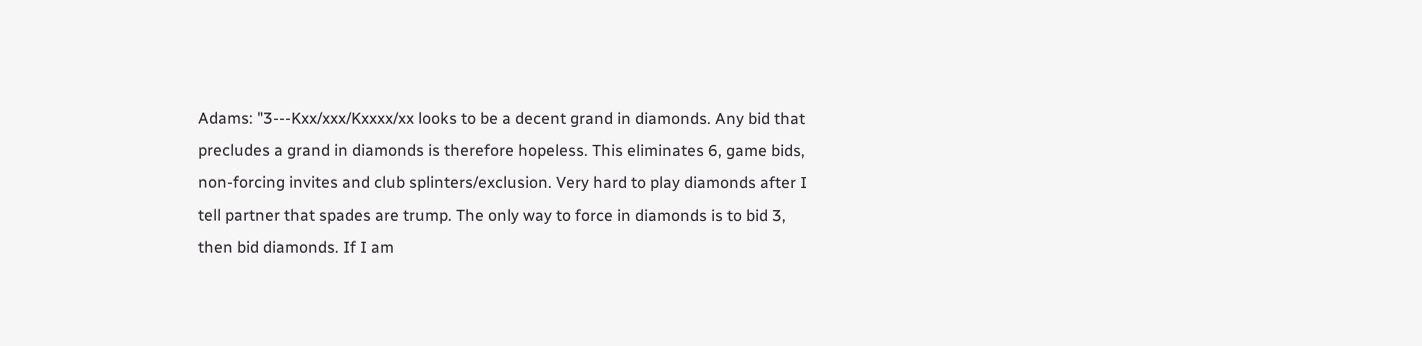Adams: "3---Kxx/xxx/Kxxxx/xx looks to be a decent grand in diamonds. Any bid that precludes a grand in diamonds is therefore hopeless. This eliminates 6, game bids, non-forcing invites and club splinters/exclusion. Very hard to play diamonds after I tell partner that spades are trump. The only way to force in diamonds is to bid 3, then bid diamonds. If I am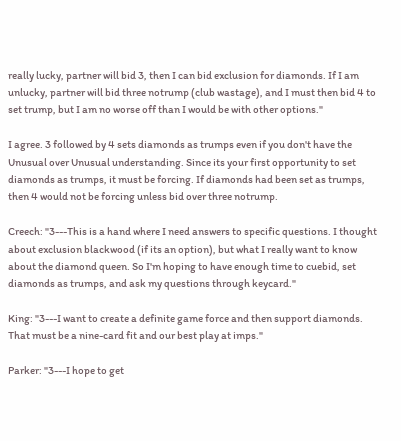really lucky, partner will bid 3, then I can bid exclusion for diamonds. If I am unlucky, partner will bid three notrump (club wastage), and I must then bid 4 to set trump, but I am no worse off than I would be with other options."

I agree. 3 followed by 4 sets diamonds as trumps even if you don't have the Unusual over Unusual understanding. Since its your first opportunity to set diamonds as trumps, it must be forcing. If diamonds had been set as trumps, then 4 would not be forcing unless bid over three notrump.

Creech: "3---This is a hand where I need answers to specific questions. I thought about exclusion blackwood (if its an option), but what I really want to know about the diamond queen. So I'm hoping to have enough time to cuebid, set diamonds as trumps, and ask my questions through keycard."

King: "3---I want to create a definite game force and then support diamonds. That must be a nine-card fit and our best play at imps."

Parker: "3---I hope to get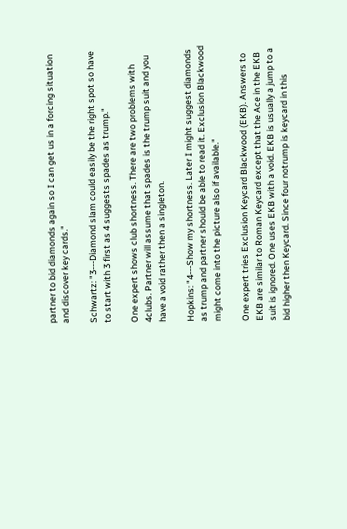partner to bid diamonds again so I can get us in a forcing situation and discover key cards."

Schwartz: "3---Diamond slam could easily be the right spot so have to start with 3 first as 4 suggests spades as trump."

One expert shows club shortness. There are two problems with 4clubs. Partner will assume that spades is the trump suit and you have a void rather then a singleton.

Hopkins: "4---Show my shortness. Later I might suggest diamonds as trump and partner should be able to read it. Exclusion Blackwood might come into the picture also if available."

One expert tries Exclusion Keycard Blackwood (EKB). Answers to EKB are similar to Roman Keycard except that the Ace in the EKB suit is ignored. One uses EKB with a void. EKB is usually a jump to a bid higher then Keycard. Since four notrump is keycard in this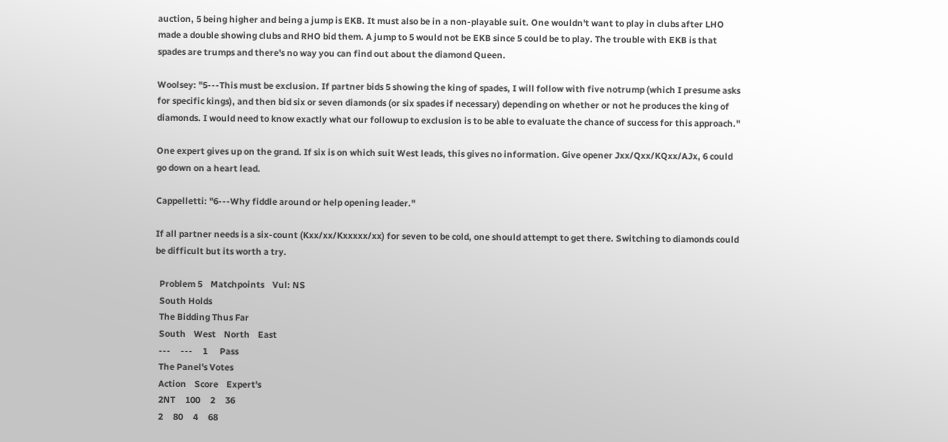auction, 5 being higher and being a jump is EKB. It must also be in a non-playable suit. One wouldn't want to play in clubs after LHO made a double showing clubs and RHO bid them. A jump to 5 would not be EKB since 5 could be to play. The trouble with EKB is that spades are trumps and there's no way you can find out about the diamond Queen.

Woolsey: "5---This must be exclusion. If partner bids 5 showing the king of spades, I will follow with five notrump (which I presume asks for specific kings), and then bid six or seven diamonds (or six spades if necessary) depending on whether or not he produces the king of diamonds. I would need to know exactly what our followup to exclusion is to be able to evaluate the chance of success for this approach."

One expert gives up on the grand. If six is on which suit West leads, this gives no information. Give opener Jxx/Qxx/KQxx/AJx, 6 could go down on a heart lead.

Cappelletti: "6---Why fiddle around or help opening leader."

If all partner needs is a six-count (Kxx/xx/Kxxxxx/xx) for seven to be cold, one should attempt to get there. Switching to diamonds could be difficult but its worth a try.

  Problem 5    Matchpoints    Vul: NS
  South Holds
  The Bidding Thus Far
  South    West    North    East
  ---     ---     1      Pass
  The Panel's Votes
  Action    Score    Expert's
  2NT     100     2     36
  2     80     4     68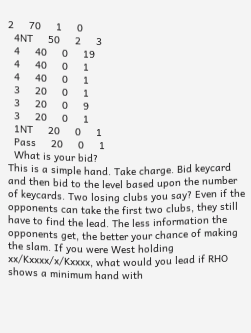2     70     1     0
  4NT     50     2     3
  4     40     0     19
  4     40     0     1
  4     40     0     1
  3     20     0     1
  3     20     0     9
  3     20     0     1
  1NT     20     0     1
  Pass     20     0     1
  What is your bid?
This is a simple hand. Take charge. Bid keycard and then bid to the level based upon the number of keycards. Two losing clubs you say? Even if the opponents can take the first two clubs, they still have to find the lead. The less information the opponents get, the better your chance of making the slam. If you were West holding xx/Kxxxx/x/Kxxxx, what would you lead if RHO shows a minimum hand with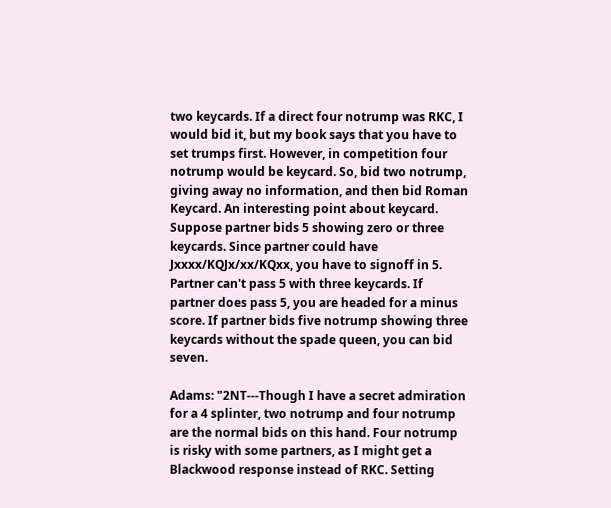two keycards. If a direct four notrump was RKC, I would bid it, but my book says that you have to set trumps first. However, in competition four notrump would be keycard. So, bid two notrump, giving away no information, and then bid Roman Keycard. An interesting point about keycard. Suppose partner bids 5 showing zero or three keycards. Since partner could have Jxxxx/KQJx/xx/KQxx, you have to signoff in 5. Partner can't pass 5 with three keycards. If partner does pass 5, you are headed for a minus score. If partner bids five notrump showing three keycards without the spade queen, you can bid seven.

Adams: "2NT---Though I have a secret admiration for a 4 splinter, two notrump and four notrump are the normal bids on this hand. Four notrump is risky with some partners, as I might get a Blackwood response instead of RKC. Setting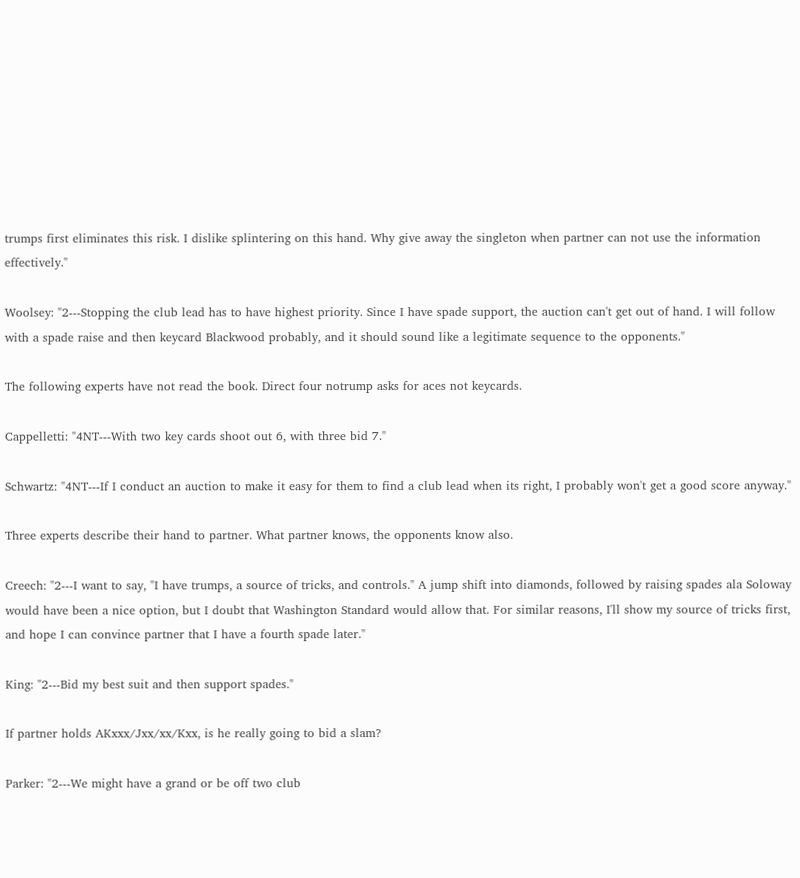trumps first eliminates this risk. I dislike splintering on this hand. Why give away the singleton when partner can not use the information effectively."

Woolsey: "2---Stopping the club lead has to have highest priority. Since I have spade support, the auction can't get out of hand. I will follow with a spade raise and then keycard Blackwood probably, and it should sound like a legitimate sequence to the opponents."

The following experts have not read the book. Direct four notrump asks for aces not keycards.

Cappelletti: "4NT---With two key cards shoot out 6, with three bid 7."

Schwartz: "4NT---If I conduct an auction to make it easy for them to find a club lead when its right, I probably won't get a good score anyway."

Three experts describe their hand to partner. What partner knows, the opponents know also.

Creech: "2---I want to say, "I have trumps, a source of tricks, and controls." A jump shift into diamonds, followed by raising spades ala Soloway would have been a nice option, but I doubt that Washington Standard would allow that. For similar reasons, I'll show my source of tricks first, and hope I can convince partner that I have a fourth spade later."

King: "2---Bid my best suit and then support spades."

If partner holds AKxxx/Jxx/xx/Kxx, is he really going to bid a slam?

Parker: "2---We might have a grand or be off two club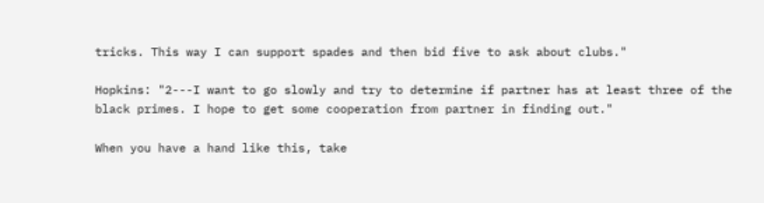tricks. This way I can support spades and then bid five to ask about clubs."

Hopkins: "2---I want to go slowly and try to determine if partner has at least three of the black primes. I hope to get some cooperation from partner in finding out."

When you have a hand like this, take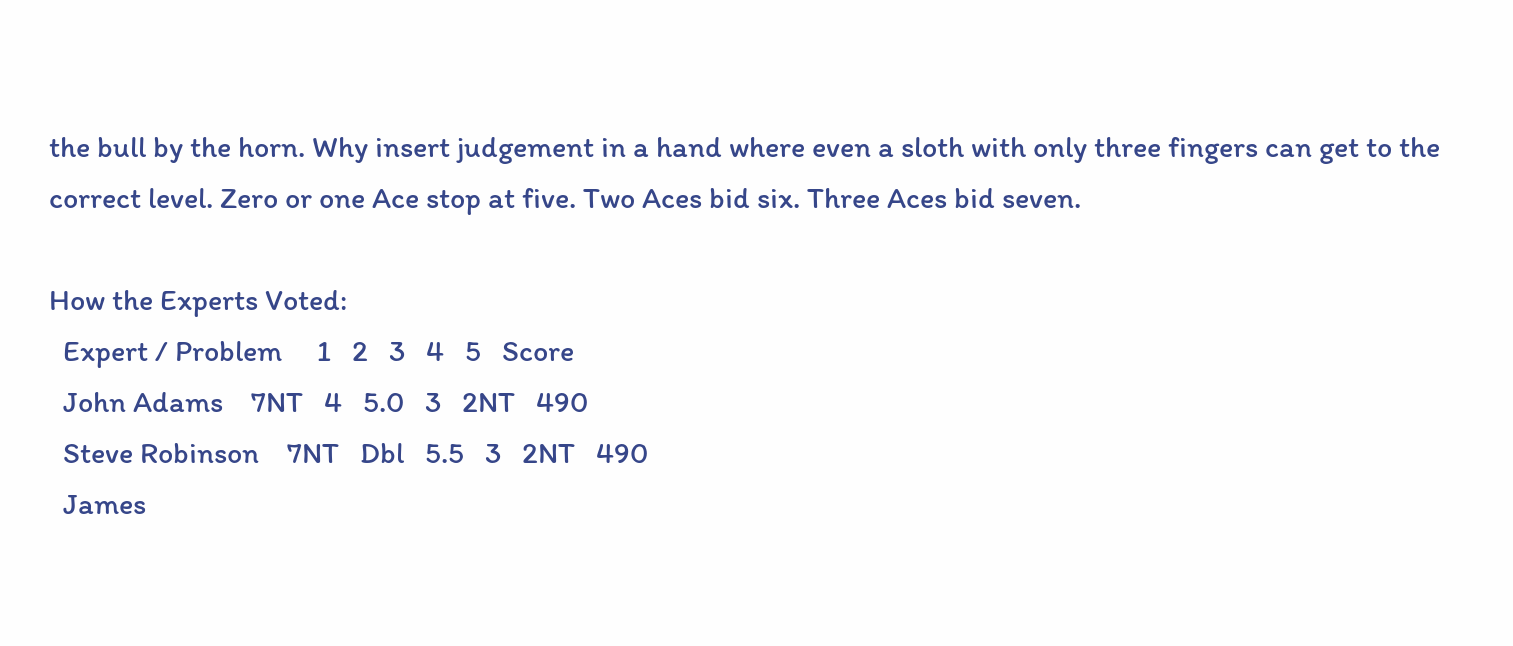the bull by the horn. Why insert judgement in a hand where even a sloth with only three fingers can get to the correct level. Zero or one Ace stop at five. Two Aces bid six. Three Aces bid seven.

How the Experts Voted:
  Expert / Problem     1   2   3   4   5   Score
  John Adams    7NT   4   5.0   3   2NT   490
  Steve Robinson    7NT   Dbl   5.5   3   2NT   490
  James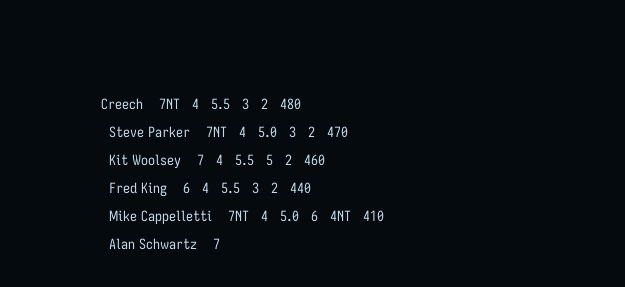Creech    7NT   4   5.5   3   2   480
  Steve Parker    7NT   4   5.0   3   2   470
  Kit Woolsey    7   4   5.5   5   2   460
  Fred King    6   4   5.5   3   2   440
  Mike Cappelletti    7NT   4   5.0   6   4NT   410
  Alan Schwartz    7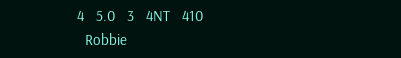4   5.0   3   4NT   410
  Robbie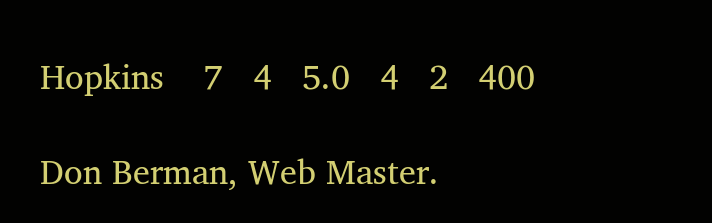Hopkins    7   4   5.0   4   2   400

Don Berman, Web Master.